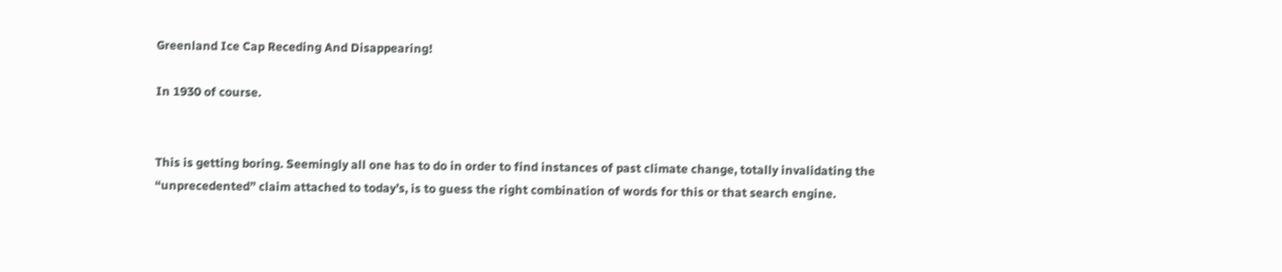Greenland Ice Cap Receding And Disappearing!

In 1930 of course.


This is getting boring. Seemingly all one has to do in order to find instances of past climate change, totally invalidating the “unprecedented” claim attached to today’s, is to guess the right combination of words for this or that search engine.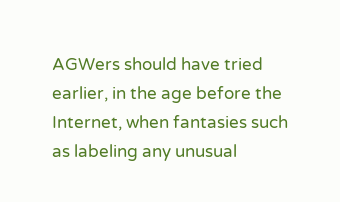AGWers should have tried earlier, in the age before the Internet, when fantasies such as labeling any unusual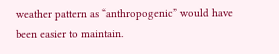weather pattern as “anthropogenic” would have been easier to maintain.